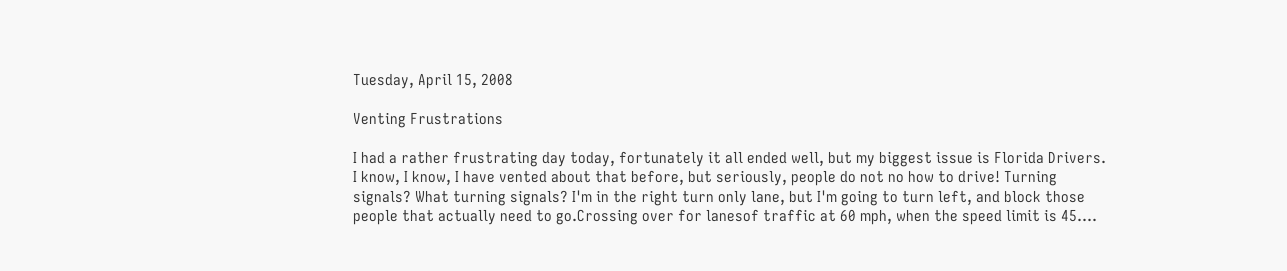Tuesday, April 15, 2008

Venting Frustrations

I had a rather frustrating day today, fortunately it all ended well, but my biggest issue is Florida Drivers. I know, I know, I have vented about that before, but seriously, people do not no how to drive! Turning signals? What turning signals? I'm in the right turn only lane, but I'm going to turn left, and block those people that actually need to go.Crossing over for lanesof traffic at 60 mph, when the speed limit is 45....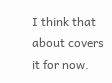I think that about covers it for now.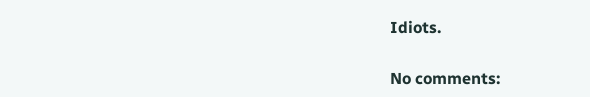Idiots.

No comments: